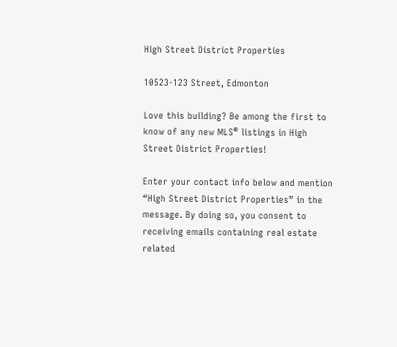High Street District Properties

10523-123 Street, Edmonton

Love this building? Be among the first to know of any new MLS® listings in High Street District Properties!

Enter your contact info below and mention “High Street District Properties” in the message. By doing so, you consent to receiving emails containing real estate related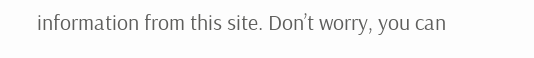information from this site. Don’t worry, you can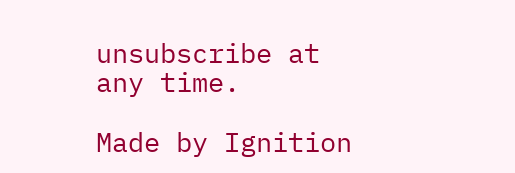unsubscribe at any time.

Made by Ignition